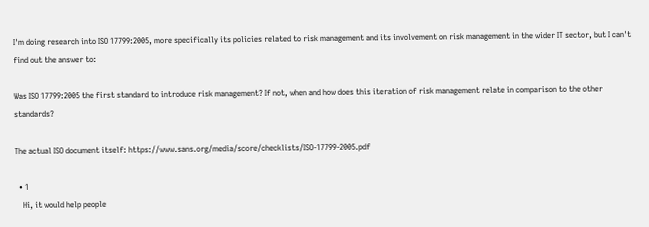I'm doing research into ISO 17799:2005, more specifically its policies related to risk management and its involvement on risk management in the wider IT sector, but I can't find out the answer to:

Was ISO 17799:2005 the first standard to introduce risk management? If not, when and how does this iteration of risk management relate in comparison to the other standards?

The actual ISO document itself: https://www.sans.org/media/score/checklists/ISO-17799-2005.pdf

  • 1
    Hi, it would help people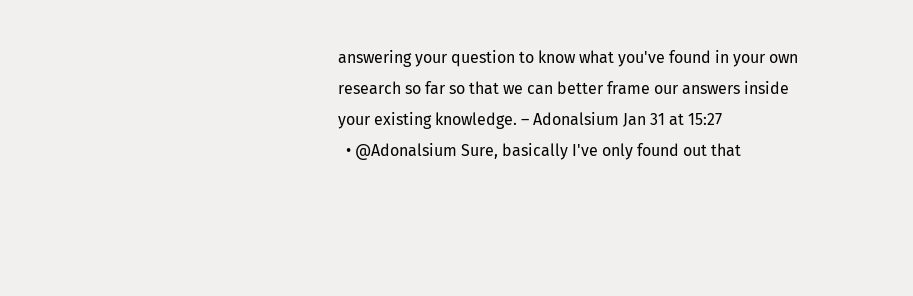answering your question to know what you've found in your own research so far so that we can better frame our answers inside your existing knowledge. – Adonalsium Jan 31 at 15:27
  • @Adonalsium Sure, basically I've only found out that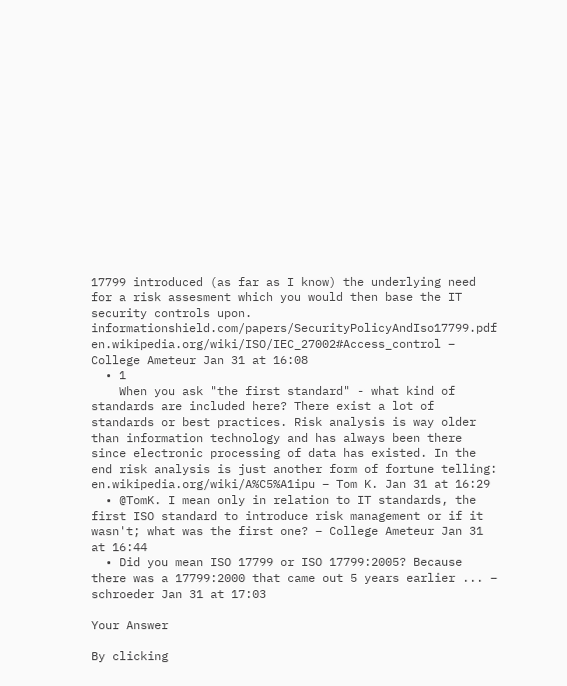17799 introduced (as far as I know) the underlying need for a risk assesment which you would then base the IT security controls upon. informationshield.com/papers/SecurityPolicyAndIso17799.pdf en.wikipedia.org/wiki/ISO/IEC_27002#Access_control – College Ameteur Jan 31 at 16:08
  • 1
    When you ask "the first standard" - what kind of standards are included here? There exist a lot of standards or best practices. Risk analysis is way older than information technology and has always been there since electronic processing of data has existed. In the end risk analysis is just another form of fortune telling: en.wikipedia.org/wiki/A%C5%A1ipu – Tom K. Jan 31 at 16:29
  • @TomK. I mean only in relation to IT standards, the first ISO standard to introduce risk management or if it wasn't; what was the first one? – College Ameteur Jan 31 at 16:44
  • Did you mean ISO 17799 or ISO 17799:2005? Because there was a 17799:2000 that came out 5 years earlier ... – schroeder Jan 31 at 17:03

Your Answer

By clicking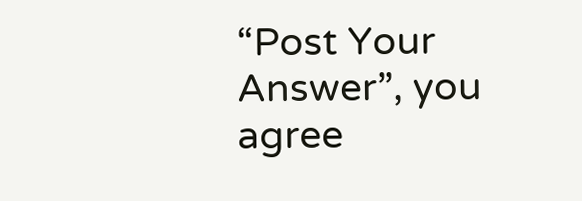“Post Your Answer”, you agree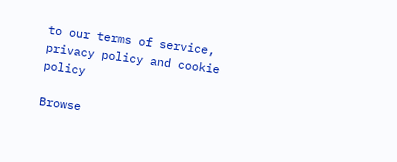to our terms of service, privacy policy and cookie policy

Browse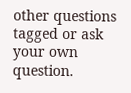other questions tagged or ask your own question.